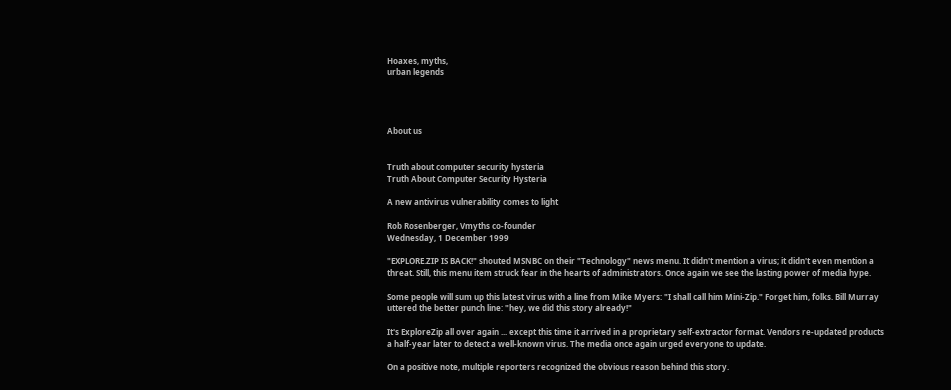Hoaxes, myths,
urban legends




About us


Truth about computer security hysteria
Truth About Computer Security Hysteria

A new antivirus vulnerability comes to light

Rob Rosenberger, Vmyths co-founder
Wednesday, 1 December 1999

"EXPLORE.ZIP IS BACK!" shouted MSNBC on their "Technology" news menu. It didn't mention a virus; it didn't even mention a threat. Still, this menu item struck fear in the hearts of administrators. Once again we see the lasting power of media hype.

Some people will sum up this latest virus with a line from Mike Myers: "I shall call him Mini-Zip." Forget him, folks. Bill Murray uttered the better punch line: "hey, we did this story already!"

It's ExploreZip all over again ... except this time it arrived in a proprietary self-extractor format. Vendors re-updated products a half-year later to detect a well-known virus. The media once again urged everyone to update.

On a positive note, multiple reporters recognized the obvious reason behind this story.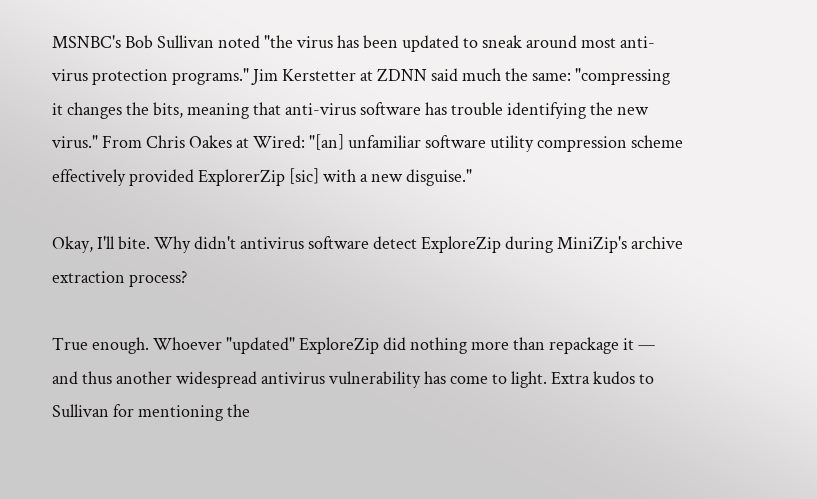MSNBC's Bob Sullivan noted "the virus has been updated to sneak around most anti-virus protection programs." Jim Kerstetter at ZDNN said much the same: "compressing it changes the bits, meaning that anti-virus software has trouble identifying the new virus." From Chris Oakes at Wired: "[an] unfamiliar software utility compression scheme effectively provided ExplorerZip [sic] with a new disguise."

Okay, I'll bite. Why didn't antivirus software detect ExploreZip during MiniZip's archive extraction process?

True enough. Whoever "updated" ExploreZip did nothing more than repackage it — and thus another widespread antivirus vulnerability has come to light. Extra kudos to Sullivan for mentioning the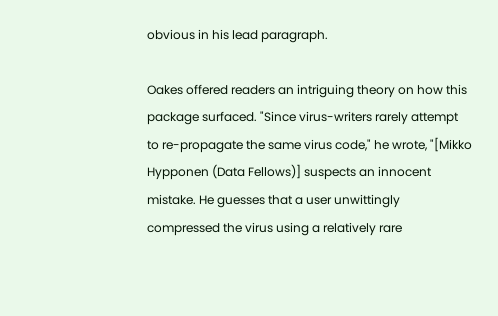obvious in his lead paragraph.

Oakes offered readers an intriguing theory on how this package surfaced. "Since virus-writers rarely attempt to re-propagate the same virus code," he wrote, "[Mikko Hypponen (Data Fellows)] suspects an innocent mistake. He guesses that a user unwittingly compressed the virus using a relatively rare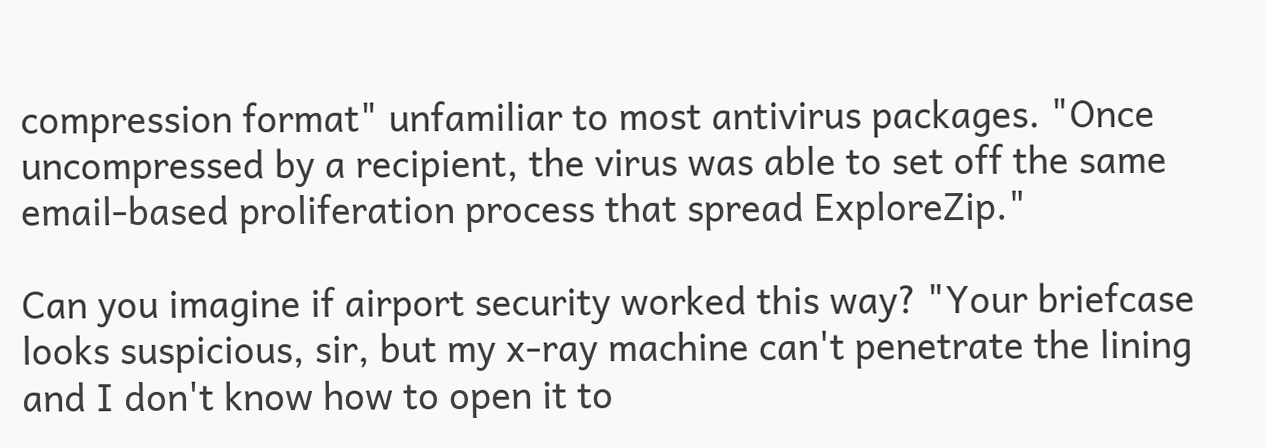compression format" unfamiliar to most antivirus packages. "Once uncompressed by a recipient, the virus was able to set off the same email-based proliferation process that spread ExploreZip."

Can you imagine if airport security worked this way? "Your briefcase looks suspicious, sir, but my x-ray machine can't penetrate the lining and I don't know how to open it to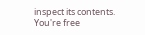inspect its contents. You're free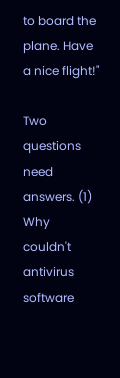to board the plane. Have a nice flight!"

Two questions need answers. (1) Why couldn't antivirus software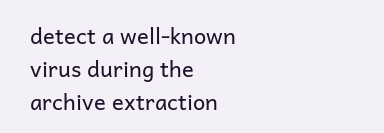detect a well-known virus during the archive extraction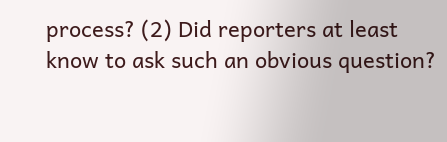process? (2) Did reporters at least know to ask such an obvious question?